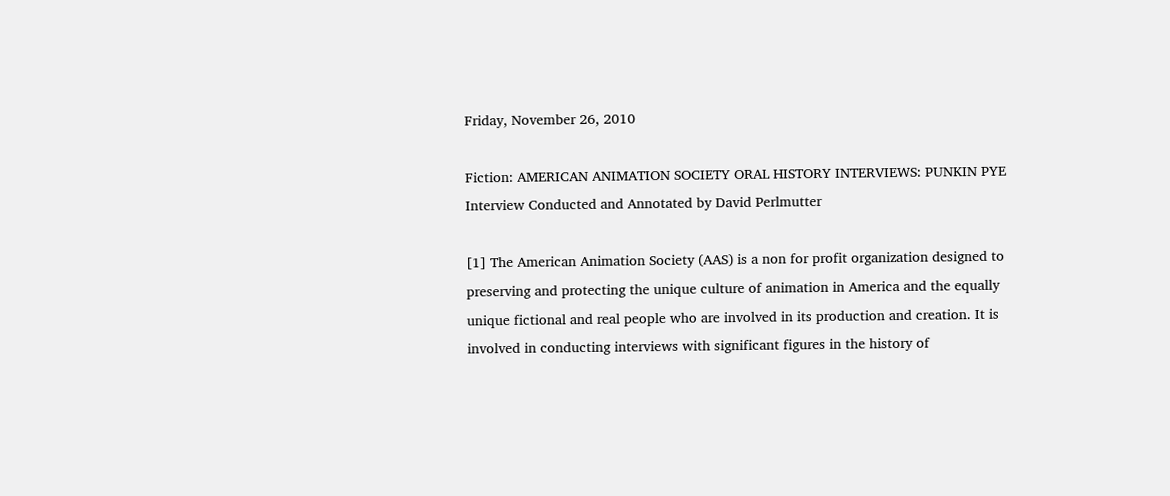Friday, November 26, 2010

Fiction: AMERICAN ANIMATION SOCIETY ORAL HISTORY INTERVIEWS: PUNKIN PYE Interview Conducted and Annotated by David Perlmutter

[1] The American Animation Society (AAS) is a non for profit organization designed to preserving and protecting the unique culture of animation in America and the equally unique fictional and real people who are involved in its production and creation. It is involved in conducting interviews with significant figures in the history of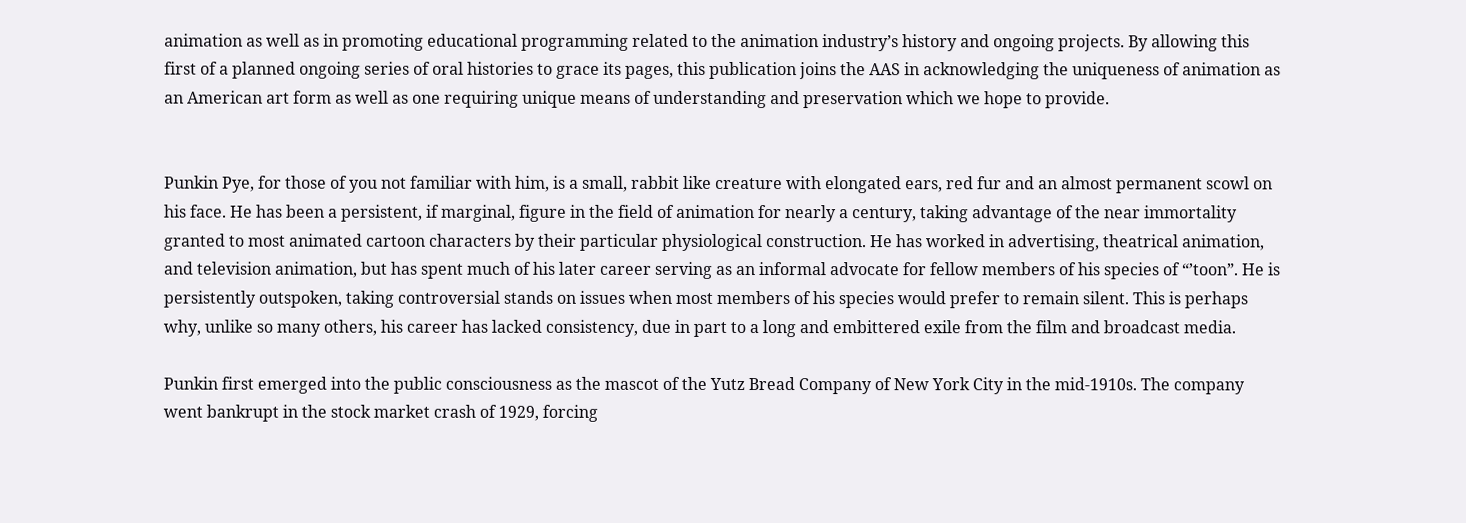animation as well as in promoting educational programming related to the animation industry’s history and ongoing projects. By allowing this first of a planned ongoing series of oral histories to grace its pages, this publication joins the AAS in acknowledging the uniqueness of animation as an American art form as well as one requiring unique means of understanding and preservation which we hope to provide.


Punkin Pye, for those of you not familiar with him, is a small, rabbit like creature with elongated ears, red fur and an almost permanent scowl on his face. He has been a persistent, if marginal, figure in the field of animation for nearly a century, taking advantage of the near immortality granted to most animated cartoon characters by their particular physiological construction. He has worked in advertising, theatrical animation, and television animation, but has spent much of his later career serving as an informal advocate for fellow members of his species of “’toon”. He is persistently outspoken, taking controversial stands on issues when most members of his species would prefer to remain silent. This is perhaps why, unlike so many others, his career has lacked consistency, due in part to a long and embittered exile from the film and broadcast media.

Punkin first emerged into the public consciousness as the mascot of the Yutz Bread Company of New York City in the mid-1910s. The company went bankrupt in the stock market crash of 1929, forcing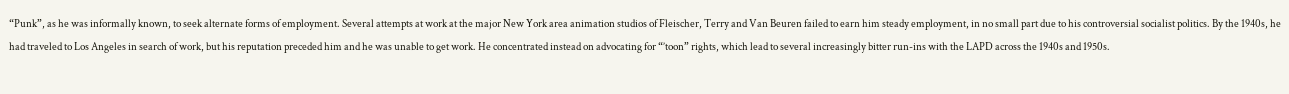“Punk”, as he was informally known, to seek alternate forms of employment. Several attempts at work at the major New York area animation studios of Fleischer, Terry and Van Beuren failed to earn him steady employment, in no small part due to his controversial socialist politics. By the 1940s, he had traveled to Los Angeles in search of work, but his reputation preceded him and he was unable to get work. He concentrated instead on advocating for “’toon” rights, which lead to several increasingly bitter run-ins with the LAPD across the 1940s and 1950s.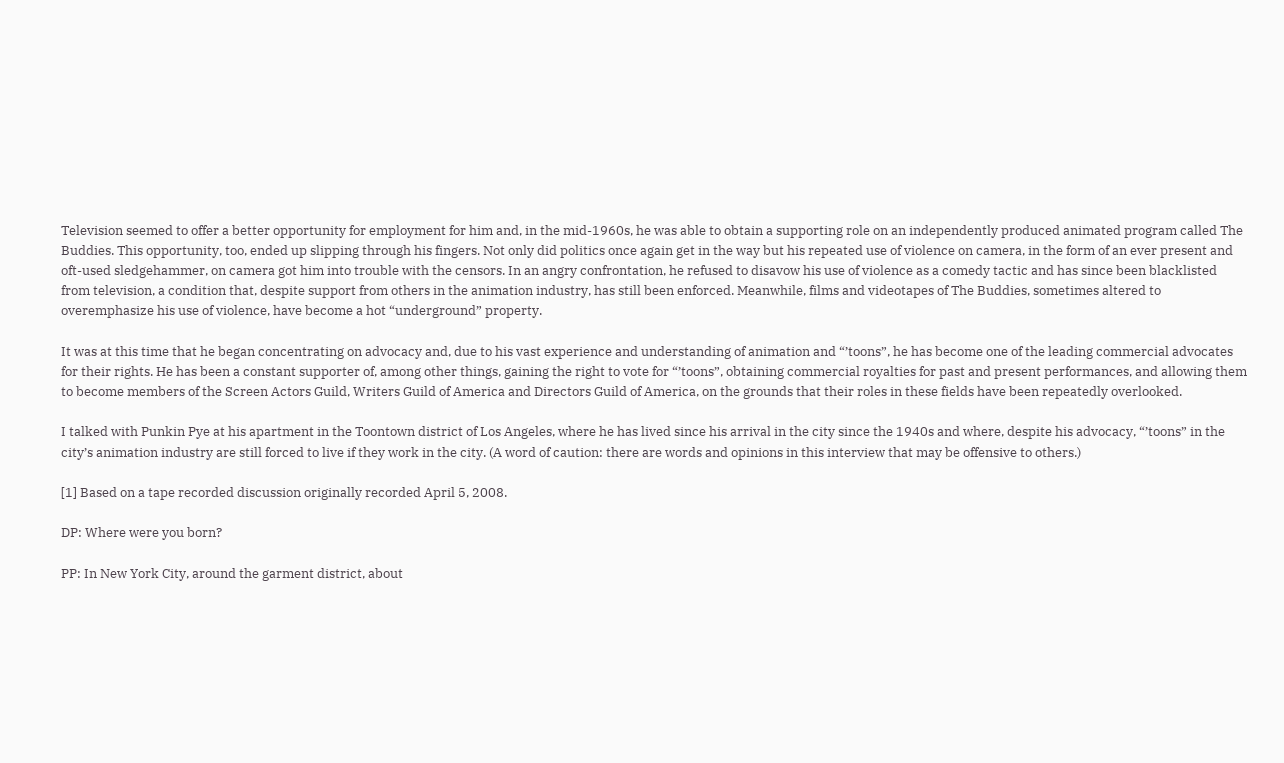Television seemed to offer a better opportunity for employment for him and, in the mid-1960s, he was able to obtain a supporting role on an independently produced animated program called The Buddies. This opportunity, too, ended up slipping through his fingers. Not only did politics once again get in the way but his repeated use of violence on camera, in the form of an ever present and oft-used sledgehammer, on camera got him into trouble with the censors. In an angry confrontation, he refused to disavow his use of violence as a comedy tactic and has since been blacklisted from television, a condition that, despite support from others in the animation industry, has still been enforced. Meanwhile, films and videotapes of The Buddies, sometimes altered to overemphasize his use of violence, have become a hot “underground” property.

It was at this time that he began concentrating on advocacy and, due to his vast experience and understanding of animation and “’toons”, he has become one of the leading commercial advocates for their rights. He has been a constant supporter of, among other things, gaining the right to vote for “’toons”, obtaining commercial royalties for past and present performances, and allowing them to become members of the Screen Actors Guild, Writers Guild of America and Directors Guild of America, on the grounds that their roles in these fields have been repeatedly overlooked.

I talked with Punkin Pye at his apartment in the Toontown district of Los Angeles, where he has lived since his arrival in the city since the 1940s and where, despite his advocacy, “’toons” in the city’s animation industry are still forced to live if they work in the city. (A word of caution: there are words and opinions in this interview that may be offensive to others.)

[1] Based on a tape recorded discussion originally recorded April 5, 2008.

DP: Where were you born?

PP: In New York City, around the garment district, about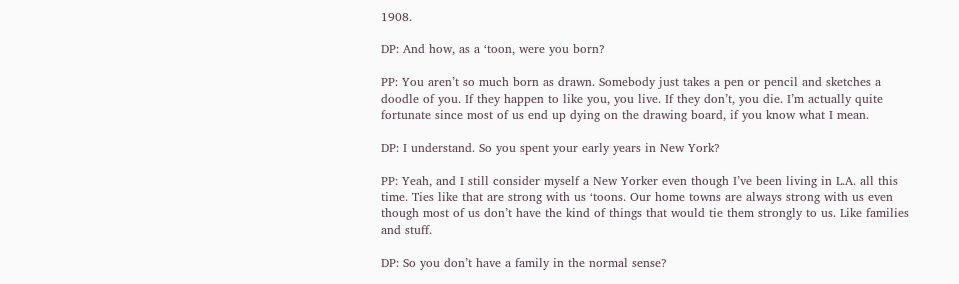1908.

DP: And how, as a ‘toon, were you born?

PP: You aren’t so much born as drawn. Somebody just takes a pen or pencil and sketches a doodle of you. If they happen to like you, you live. If they don’t, you die. I’m actually quite fortunate since most of us end up dying on the drawing board, if you know what I mean.

DP: I understand. So you spent your early years in New York?

PP: Yeah, and I still consider myself a New Yorker even though I’ve been living in L.A. all this time. Ties like that are strong with us ‘toons. Our home towns are always strong with us even though most of us don’t have the kind of things that would tie them strongly to us. Like families and stuff.

DP: So you don’t have a family in the normal sense?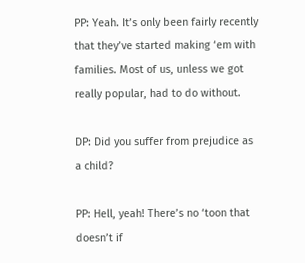PP: Yeah. It’s only been fairly recently that they’ve started making ‘em with families. Most of us, unless we got really popular, had to do without.

DP: Did you suffer from prejudice as a child?

PP: Hell, yeah! There’s no ‘toon that doesn’t if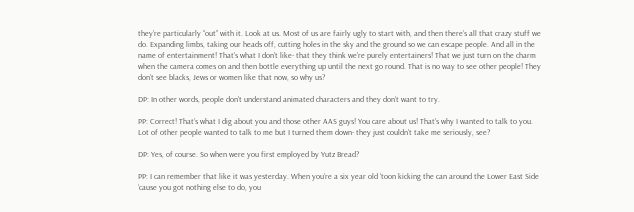they’re particularly “out” with it. Look at us. Most of us are fairly ugly to start with, and then there’s all that crazy stuff we do. Expanding limbs, taking our heads off, cutting holes in the sky and the ground so we can escape people. And all in the name of entertainment! That’s what I don’t like- that they think we’re purely entertainers! That we just turn on the charm when the camera comes on and then bottle everything up until the next go round. That is no way to see other people! They don’t see blacks, Jews or women like that now, so why us?

DP: In other words, people don’t understand animated characters and they don’t want to try.

PP: Correct! That’s what I dig about you and those other AAS guys! You care about us! That’s why I wanted to talk to you. Lot of other people wanted to talk to me but I turned them down- they just couldn’t take me seriously, see?

DP: Yes, of course. So when were you first employed by Yutz Bread?

PP: I can remember that like it was yesterday. When you’re a six year old ‘toon kicking the can around the Lower East Side ‘cause you got nothing else to do, you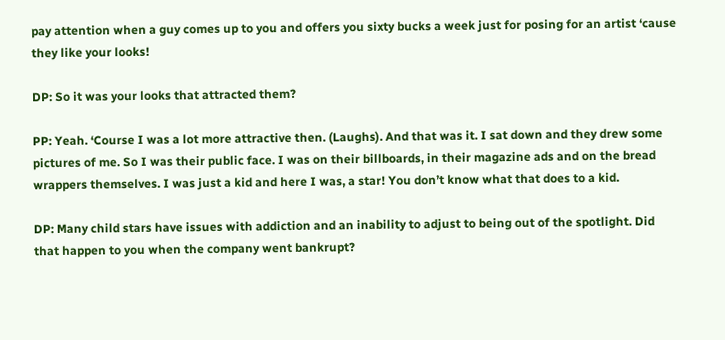pay attention when a guy comes up to you and offers you sixty bucks a week just for posing for an artist ‘cause they like your looks!

DP: So it was your looks that attracted them?

PP: Yeah. ‘Course I was a lot more attractive then. (Laughs). And that was it. I sat down and they drew some pictures of me. So I was their public face. I was on their billboards, in their magazine ads and on the bread wrappers themselves. I was just a kid and here I was, a star! You don’t know what that does to a kid.

DP: Many child stars have issues with addiction and an inability to adjust to being out of the spotlight. Did that happen to you when the company went bankrupt?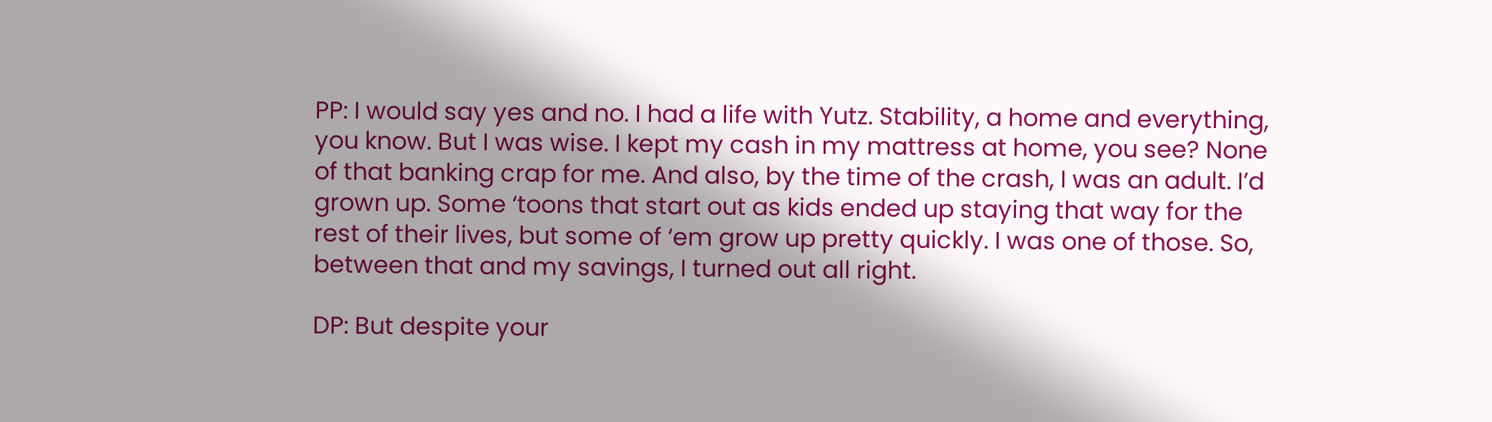PP: I would say yes and no. I had a life with Yutz. Stability, a home and everything, you know. But I was wise. I kept my cash in my mattress at home, you see? None of that banking crap for me. And also, by the time of the crash, I was an adult. I’d grown up. Some ‘toons that start out as kids ended up staying that way for the rest of their lives, but some of ‘em grow up pretty quickly. I was one of those. So, between that and my savings, I turned out all right.

DP: But despite your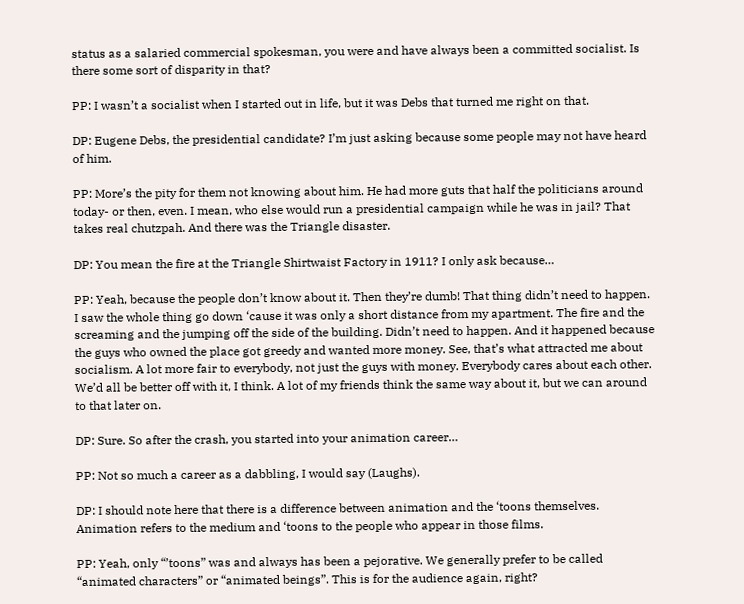status as a salaried commercial spokesman, you were and have always been a committed socialist. Is there some sort of disparity in that?

PP: I wasn’t a socialist when I started out in life, but it was Debs that turned me right on that.

DP: Eugene Debs, the presidential candidate? I’m just asking because some people may not have heard of him.

PP: More’s the pity for them not knowing about him. He had more guts that half the politicians around today- or then, even. I mean, who else would run a presidential campaign while he was in jail? That takes real chutzpah. And there was the Triangle disaster.

DP: You mean the fire at the Triangle Shirtwaist Factory in 1911? I only ask because…

PP: Yeah, because the people don’t know about it. Then they’re dumb! That thing didn’t need to happen. I saw the whole thing go down ‘cause it was only a short distance from my apartment. The fire and the screaming and the jumping off the side of the building. Didn’t need to happen. And it happened because the guys who owned the place got greedy and wanted more money. See, that’s what attracted me about socialism. A lot more fair to everybody, not just the guys with money. Everybody cares about each other. We’d all be better off with it, I think. A lot of my friends think the same way about it, but we can around to that later on.

DP: Sure. So after the crash, you started into your animation career…

PP: Not so much a career as a dabbling, I would say (Laughs).

DP: I should note here that there is a difference between animation and the ‘toons themselves. Animation refers to the medium and ‘toons to the people who appear in those films.

PP: Yeah, only “’toons” was and always has been a pejorative. We generally prefer to be called “animated characters” or “animated beings”. This is for the audience again, right?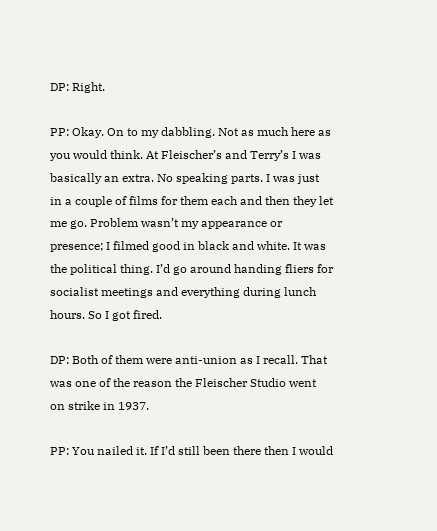DP: Right.

PP: Okay. On to my dabbling. Not as much here as you would think. At Fleischer’s and Terry’s I was basically an extra. No speaking parts. I was just in a couple of films for them each and then they let me go. Problem wasn’t my appearance or presence; I filmed good in black and white. It was the political thing. I’d go around handing fliers for socialist meetings and everything during lunch hours. So I got fired.

DP: Both of them were anti-union as I recall. That was one of the reason the Fleischer Studio went on strike in 1937.

PP: You nailed it. If I’d still been there then I would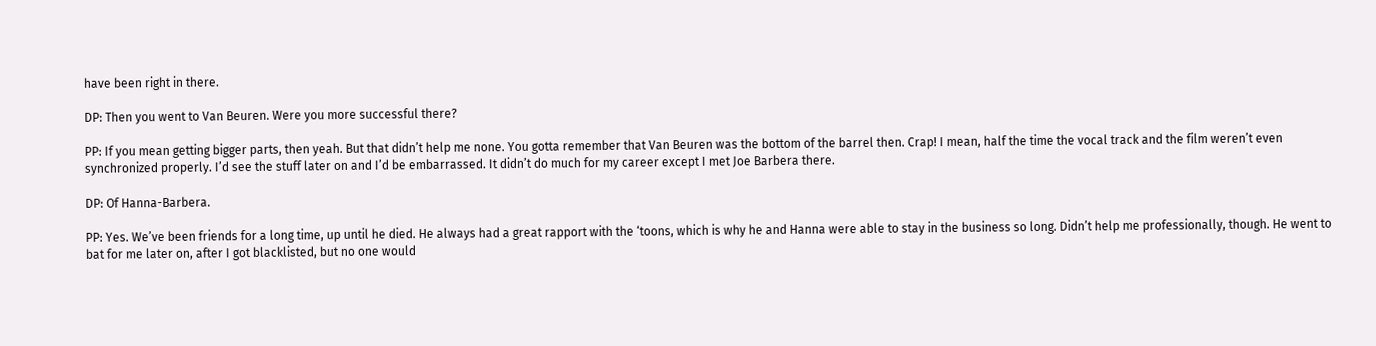have been right in there.

DP: Then you went to Van Beuren. Were you more successful there?

PP: If you mean getting bigger parts, then yeah. But that didn’t help me none. You gotta remember that Van Beuren was the bottom of the barrel then. Crap! I mean, half the time the vocal track and the film weren’t even synchronized properly. I’d see the stuff later on and I’d be embarrassed. It didn’t do much for my career except I met Joe Barbera there.

DP: Of Hanna-Barbera.

PP: Yes. We’ve been friends for a long time, up until he died. He always had a great rapport with the ‘toons, which is why he and Hanna were able to stay in the business so long. Didn’t help me professionally, though. He went to bat for me later on, after I got blacklisted, but no one would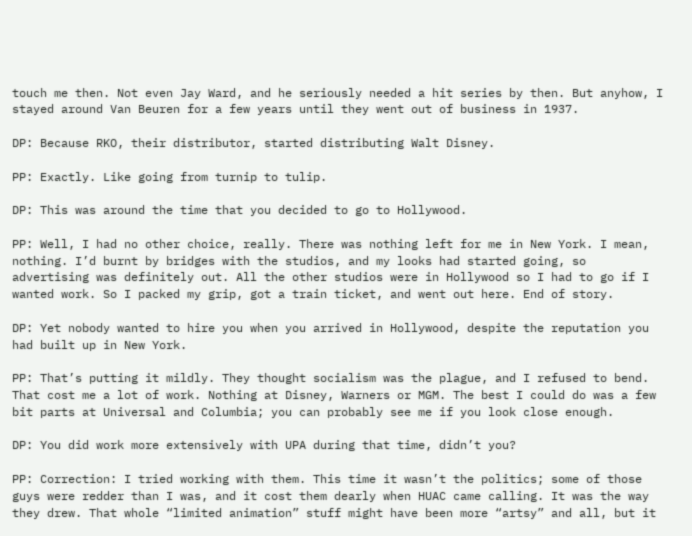touch me then. Not even Jay Ward, and he seriously needed a hit series by then. But anyhow, I stayed around Van Beuren for a few years until they went out of business in 1937.

DP: Because RKO, their distributor, started distributing Walt Disney.

PP: Exactly. Like going from turnip to tulip.

DP: This was around the time that you decided to go to Hollywood.

PP: Well, I had no other choice, really. There was nothing left for me in New York. I mean, nothing. I’d burnt by bridges with the studios, and my looks had started going, so advertising was definitely out. All the other studios were in Hollywood so I had to go if I wanted work. So I packed my grip, got a train ticket, and went out here. End of story.

DP: Yet nobody wanted to hire you when you arrived in Hollywood, despite the reputation you had built up in New York.

PP: That’s putting it mildly. They thought socialism was the plague, and I refused to bend. That cost me a lot of work. Nothing at Disney, Warners or MGM. The best I could do was a few bit parts at Universal and Columbia; you can probably see me if you look close enough.

DP: You did work more extensively with UPA during that time, didn’t you?

PP: Correction: I tried working with them. This time it wasn’t the politics; some of those guys were redder than I was, and it cost them dearly when HUAC came calling. It was the way they drew. That whole “limited animation” stuff might have been more “artsy” and all, but it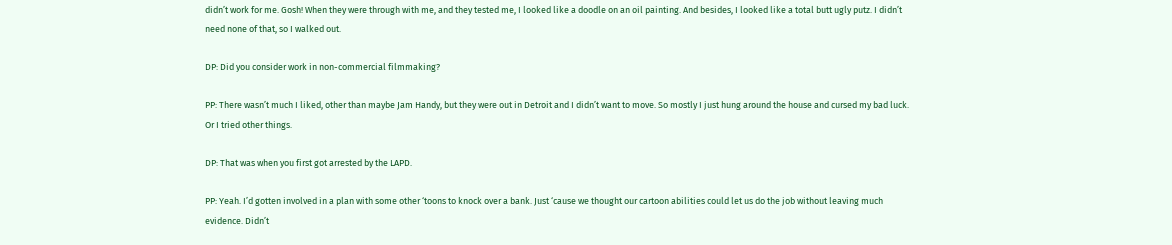didn’t work for me. Gosh! When they were through with me, and they tested me, I looked like a doodle on an oil painting. And besides, I looked like a total butt ugly putz. I didn’t need none of that, so I walked out.

DP: Did you consider work in non-commercial filmmaking?

PP: There wasn’t much I liked, other than maybe Jam Handy, but they were out in Detroit and I didn’t want to move. So mostly I just hung around the house and cursed my bad luck. Or I tried other things.

DP: That was when you first got arrested by the LAPD.

PP: Yeah. I’d gotten involved in a plan with some other ‘toons to knock over a bank. Just ‘cause we thought our cartoon abilities could let us do the job without leaving much evidence. Didn’t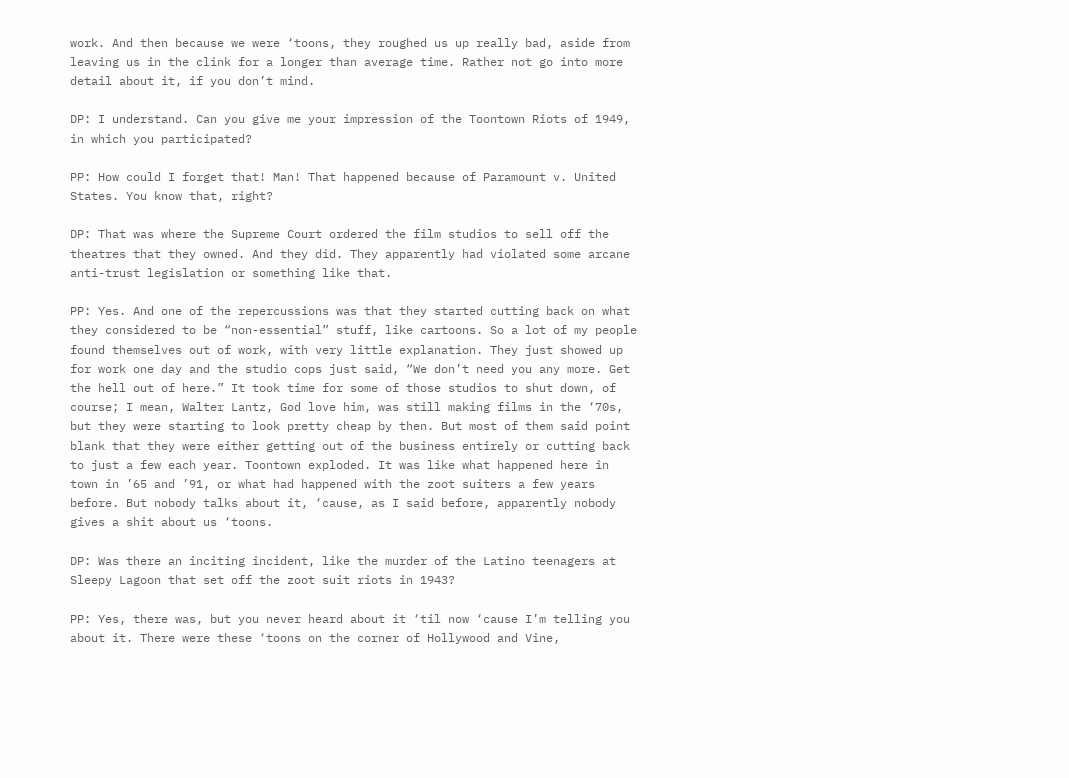work. And then because we were ‘toons, they roughed us up really bad, aside from leaving us in the clink for a longer than average time. Rather not go into more detail about it, if you don’t mind.

DP: I understand. Can you give me your impression of the Toontown Riots of 1949, in which you participated?

PP: How could I forget that! Man! That happened because of Paramount v. United States. You know that, right?

DP: That was where the Supreme Court ordered the film studios to sell off the theatres that they owned. And they did. They apparently had violated some arcane anti-trust legislation or something like that.

PP: Yes. And one of the repercussions was that they started cutting back on what they considered to be “non-essential” stuff, like cartoons. So a lot of my people found themselves out of work, with very little explanation. They just showed up for work one day and the studio cops just said, “We don’t need you any more. Get the hell out of here.” It took time for some of those studios to shut down, of course; I mean, Walter Lantz, God love him, was still making films in the ‘70s, but they were starting to look pretty cheap by then. But most of them said point blank that they were either getting out of the business entirely or cutting back to just a few each year. Toontown exploded. It was like what happened here in town in ’65 and ’91, or what had happened with the zoot suiters a few years before. But nobody talks about it, ‘cause, as I said before, apparently nobody gives a shit about us ‘toons.

DP: Was there an inciting incident, like the murder of the Latino teenagers at Sleepy Lagoon that set off the zoot suit riots in 1943?

PP: Yes, there was, but you never heard about it ‘til now ‘cause I’m telling you about it. There were these ‘toons on the corner of Hollywood and Vine,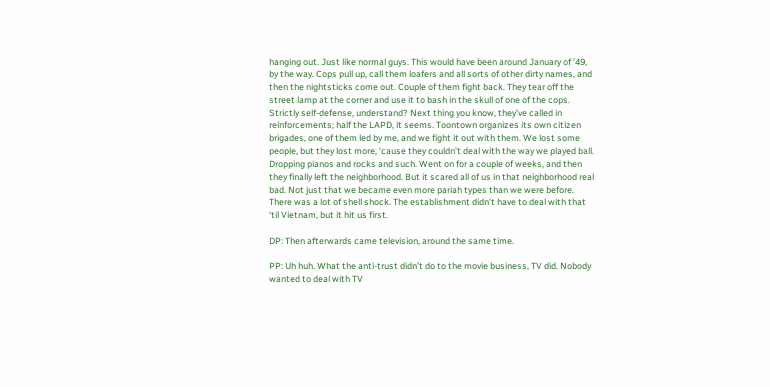hanging out. Just like normal guys. This would have been around January of ’49, by the way. Cops pull up, call them loafers and all sorts of other dirty names, and then the nightsticks come out. Couple of them fight back. They tear off the street lamp at the corner and use it to bash in the skull of one of the cops. Strictly self-defense, understand? Next thing you know, they’ve called in reinforcements; half the LAPD, it seems. Toontown organizes its own citizen brigades, one of them led by me, and we fight it out with them. We lost some people, but they lost more, ‘cause they couldn’t deal with the way we played ball. Dropping pianos and rocks and such. Went on for a couple of weeks, and then they finally left the neighborhood. But it scared all of us in that neighborhood real bad. Not just that we became even more pariah types than we were before. There was a lot of shell shock. The establishment didn’t have to deal with that ‘til Vietnam, but it hit us first.

DP: Then afterwards came television, around the same time.

PP: Uh huh. What the anti-trust didn’t do to the movie business, TV did. Nobody wanted to deal with TV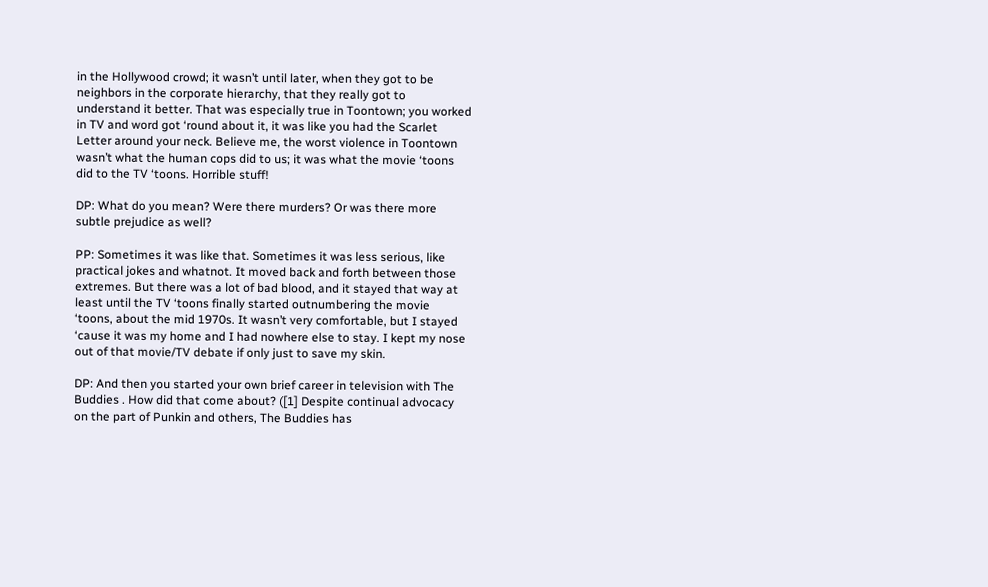in the Hollywood crowd; it wasn’t until later, when they got to be neighbors in the corporate hierarchy, that they really got to understand it better. That was especially true in Toontown; you worked in TV and word got ‘round about it, it was like you had the Scarlet Letter around your neck. Believe me, the worst violence in Toontown wasn’t what the human cops did to us; it was what the movie ‘toons did to the TV ‘toons. Horrible stuff!

DP: What do you mean? Were there murders? Or was there more subtle prejudice as well?

PP: Sometimes it was like that. Sometimes it was less serious, like practical jokes and whatnot. It moved back and forth between those extremes. But there was a lot of bad blood, and it stayed that way at least until the TV ‘toons finally started outnumbering the movie ‘toons, about the mid 1970s. It wasn’t very comfortable, but I stayed ‘cause it was my home and I had nowhere else to stay. I kept my nose out of that movie/TV debate if only just to save my skin.

DP: And then you started your own brief career in television with The Buddies . How did that come about? ([1] Despite continual advocacy on the part of Punkin and others, The Buddies has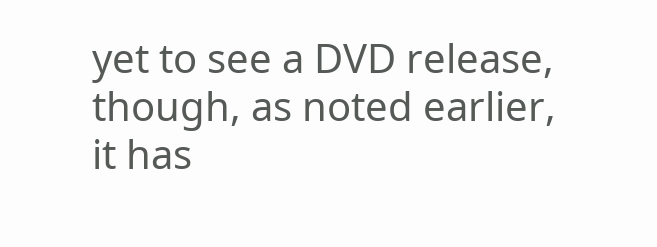yet to see a DVD release, though, as noted earlier, it has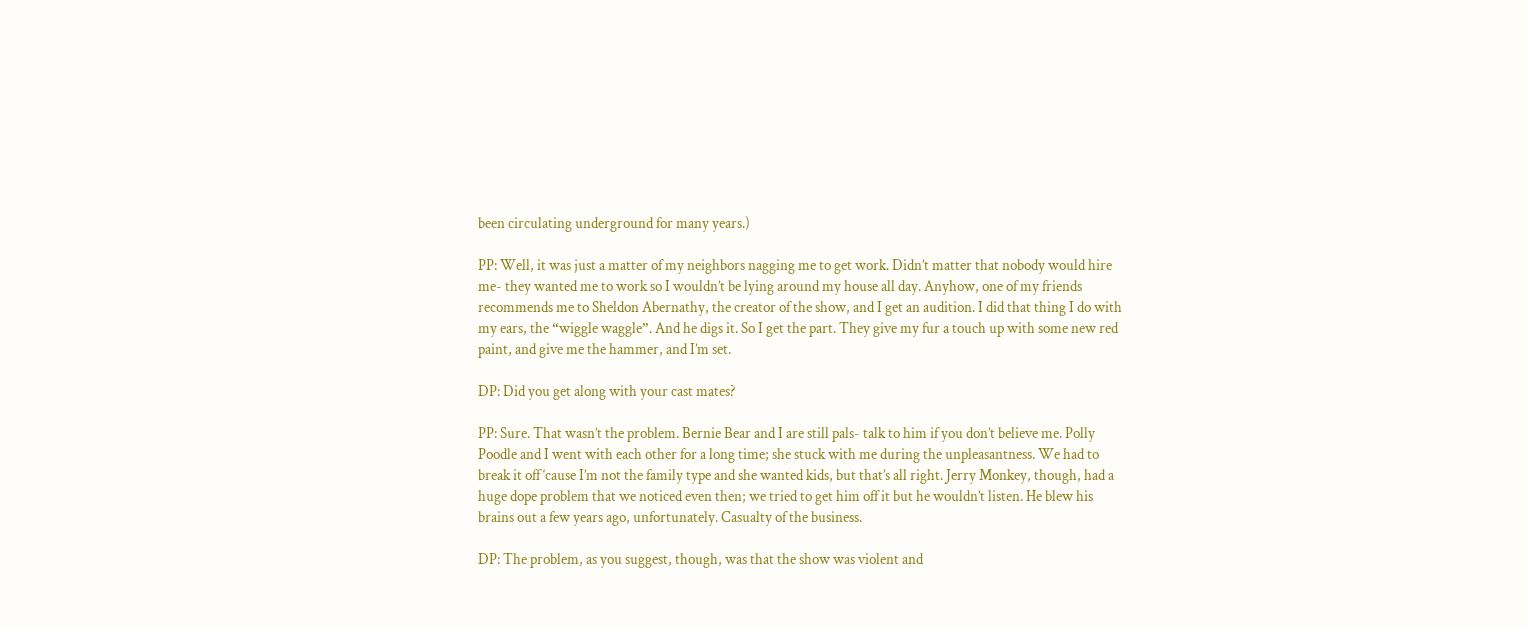been circulating underground for many years.)

PP: Well, it was just a matter of my neighbors nagging me to get work. Didn’t matter that nobody would hire me- they wanted me to work so I wouldn’t be lying around my house all day. Anyhow, one of my friends recommends me to Sheldon Abernathy, the creator of the show, and I get an audition. I did that thing I do with my ears, the “wiggle waggle”. And he digs it. So I get the part. They give my fur a touch up with some new red paint, and give me the hammer, and I’m set.

DP: Did you get along with your cast mates?

PP: Sure. That wasn’t the problem. Bernie Bear and I are still pals- talk to him if you don’t believe me. Polly Poodle and I went with each other for a long time; she stuck with me during the unpleasantness. We had to break it off ‘cause I’m not the family type and she wanted kids, but that’s all right. Jerry Monkey, though, had a huge dope problem that we noticed even then; we tried to get him off it but he wouldn’t listen. He blew his brains out a few years ago, unfortunately. Casualty of the business.

DP: The problem, as you suggest, though, was that the show was violent and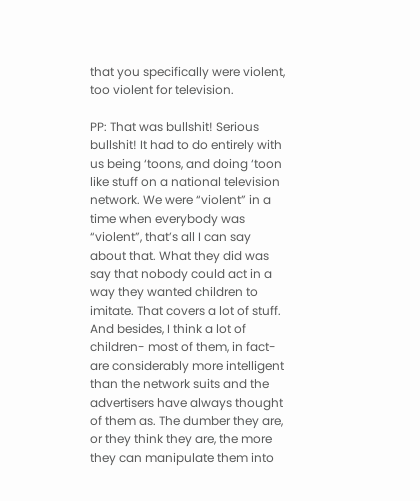that you specifically were violent, too violent for television.

PP: That was bullshit! Serious bullshit! It had to do entirely with us being ‘toons, and doing ‘toon like stuff on a national television network. We were “violent” in a time when everybody was “violent”, that’s all I can say about that. What they did was say that nobody could act in a way they wanted children to imitate. That covers a lot of stuff. And besides, I think a lot of children- most of them, in fact- are considerably more intelligent than the network suits and the advertisers have always thought of them as. The dumber they are, or they think they are, the more they can manipulate them into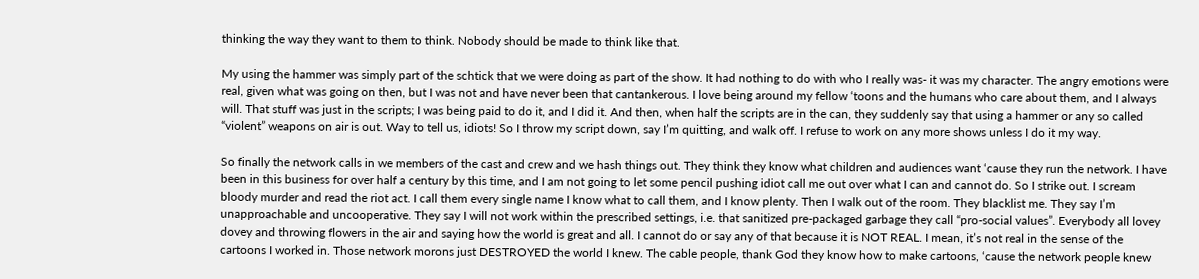thinking the way they want to them to think. Nobody should be made to think like that.

My using the hammer was simply part of the schtick that we were doing as part of the show. It had nothing to do with who I really was- it was my character. The angry emotions were real, given what was going on then, but I was not and have never been that cantankerous. I love being around my fellow ‘toons and the humans who care about them, and I always will. That stuff was just in the scripts; I was being paid to do it, and I did it. And then, when half the scripts are in the can, they suddenly say that using a hammer or any so called “violent” weapons on air is out. Way to tell us, idiots! So I throw my script down, say I’m quitting, and walk off. I refuse to work on any more shows unless I do it my way.

So finally the network calls in we members of the cast and crew and we hash things out. They think they know what children and audiences want ‘cause they run the network. I have been in this business for over half a century by this time, and I am not going to let some pencil pushing idiot call me out over what I can and cannot do. So I strike out. I scream bloody murder and read the riot act. I call them every single name I know what to call them, and I know plenty. Then I walk out of the room. They blacklist me. They say I’m unapproachable and uncooperative. They say I will not work within the prescribed settings, i.e. that sanitized pre-packaged garbage they call “pro-social values”. Everybody all lovey dovey and throwing flowers in the air and saying how the world is great and all. I cannot do or say any of that because it is NOT REAL. I mean, it’s not real in the sense of the cartoons I worked in. Those network morons just DESTROYED the world I knew. The cable people, thank God they know how to make cartoons, ‘cause the network people knew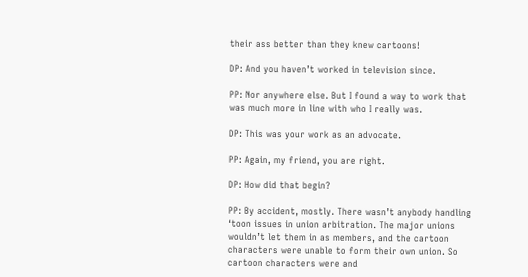their ass better than they knew cartoons!

DP: And you haven’t worked in television since.

PP: Nor anywhere else. But I found a way to work that was much more in line with who I really was.

DP: This was your work as an advocate.

PP: Again, my friend, you are right.

DP: How did that begin?

PP: By accident, mostly. There wasn’t anybody handling ‘toon issues in union arbitration. The major unions wouldn’t let them in as members, and the cartoon characters were unable to form their own union. So cartoon characters were and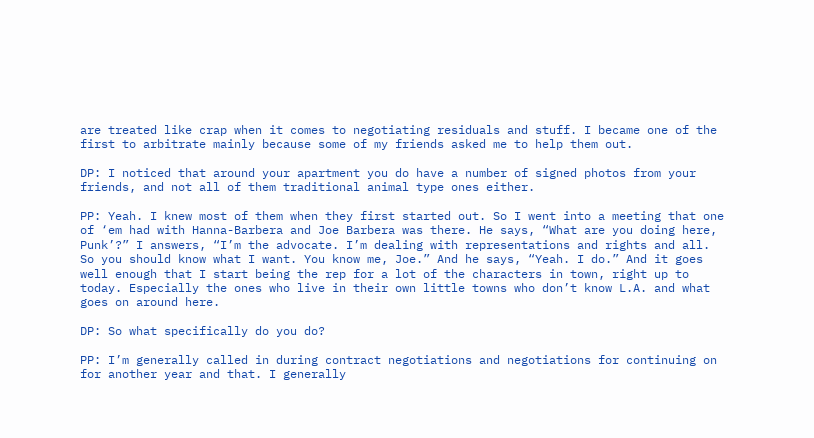are treated like crap when it comes to negotiating residuals and stuff. I became one of the first to arbitrate mainly because some of my friends asked me to help them out.

DP: I noticed that around your apartment you do have a number of signed photos from your friends, and not all of them traditional animal type ones either.

PP: Yeah. I knew most of them when they first started out. So I went into a meeting that one of ‘em had with Hanna-Barbera and Joe Barbera was there. He says, “What are you doing here, Punk’?” I answers, “I’m the advocate. I’m dealing with representations and rights and all. So you should know what I want. You know me, Joe.” And he says, “Yeah. I do.” And it goes well enough that I start being the rep for a lot of the characters in town, right up to today. Especially the ones who live in their own little towns who don’t know L.A. and what goes on around here.

DP: So what specifically do you do?

PP: I’m generally called in during contract negotiations and negotiations for continuing on for another year and that. I generally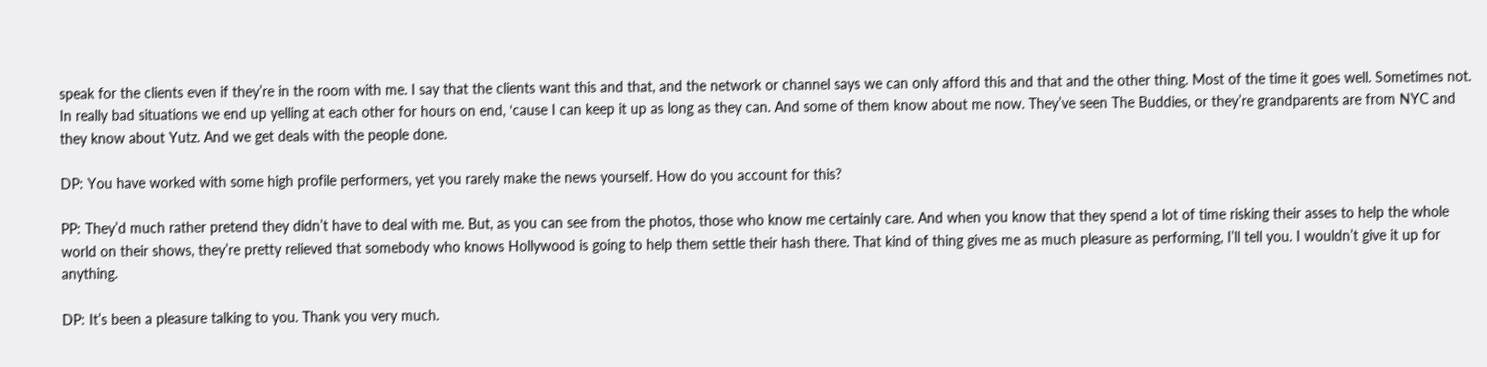speak for the clients even if they’re in the room with me. I say that the clients want this and that, and the network or channel says we can only afford this and that and the other thing. Most of the time it goes well. Sometimes not. In really bad situations we end up yelling at each other for hours on end, ‘cause I can keep it up as long as they can. And some of them know about me now. They’ve seen The Buddies, or they’re grandparents are from NYC and they know about Yutz. And we get deals with the people done.

DP: You have worked with some high profile performers, yet you rarely make the news yourself. How do you account for this?

PP: They’d much rather pretend they didn’t have to deal with me. But, as you can see from the photos, those who know me certainly care. And when you know that they spend a lot of time risking their asses to help the whole world on their shows, they’re pretty relieved that somebody who knows Hollywood is going to help them settle their hash there. That kind of thing gives me as much pleasure as performing, I’ll tell you. I wouldn’t give it up for anything.

DP: It’s been a pleasure talking to you. Thank you very much.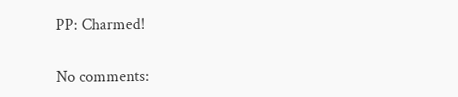PP: Charmed!


No comments: